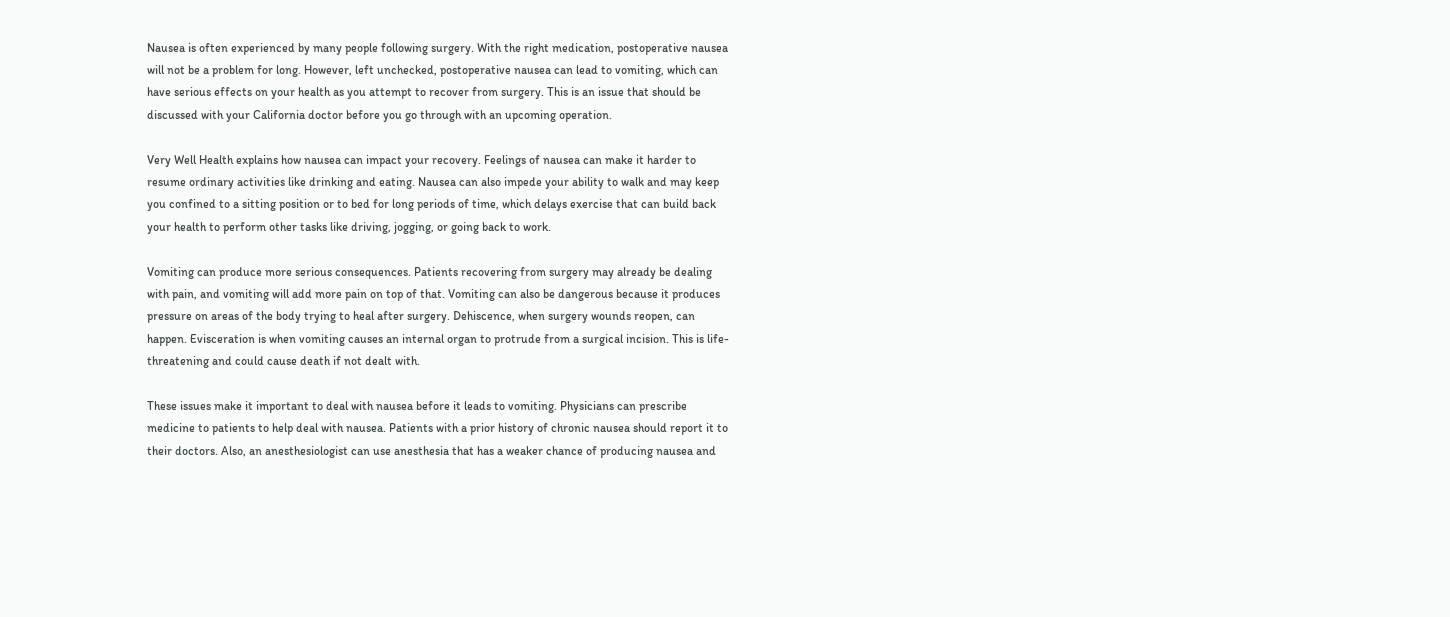Nausea is often experienced by many people following surgery. With the right medication, postoperative nausea will not be a problem for long. However, left unchecked, postoperative nausea can lead to vomiting, which can have serious effects on your health as you attempt to recover from surgery. This is an issue that should be discussed with your California doctor before you go through with an upcoming operation.

Very Well Health explains how nausea can impact your recovery. Feelings of nausea can make it harder to resume ordinary activities like drinking and eating. Nausea can also impede your ability to walk and may keep you confined to a sitting position or to bed for long periods of time, which delays exercise that can build back your health to perform other tasks like driving, jogging, or going back to work.

Vomiting can produce more serious consequences. Patients recovering from surgery may already be dealing with pain, and vomiting will add more pain on top of that. Vomiting can also be dangerous because it produces pressure on areas of the body trying to heal after surgery. Dehiscence, when surgery wounds reopen, can happen. Evisceration is when vomiting causes an internal organ to protrude from a surgical incision. This is life-threatening and could cause death if not dealt with.

These issues make it important to deal with nausea before it leads to vomiting. Physicians can prescribe medicine to patients to help deal with nausea. Patients with a prior history of chronic nausea should report it to their doctors. Also, an anesthesiologist can use anesthesia that has a weaker chance of producing nausea and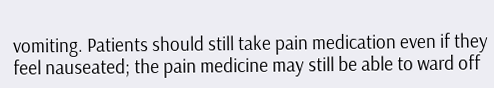vomiting. Patients should still take pain medication even if they feel nauseated; the pain medicine may still be able to ward off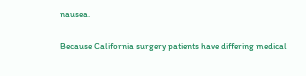nausea.

Because California surgery patients have differing medical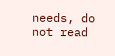needs, do not read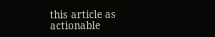this article as actionable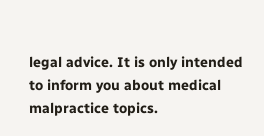legal advice. It is only intended to inform you about medical malpractice topics.